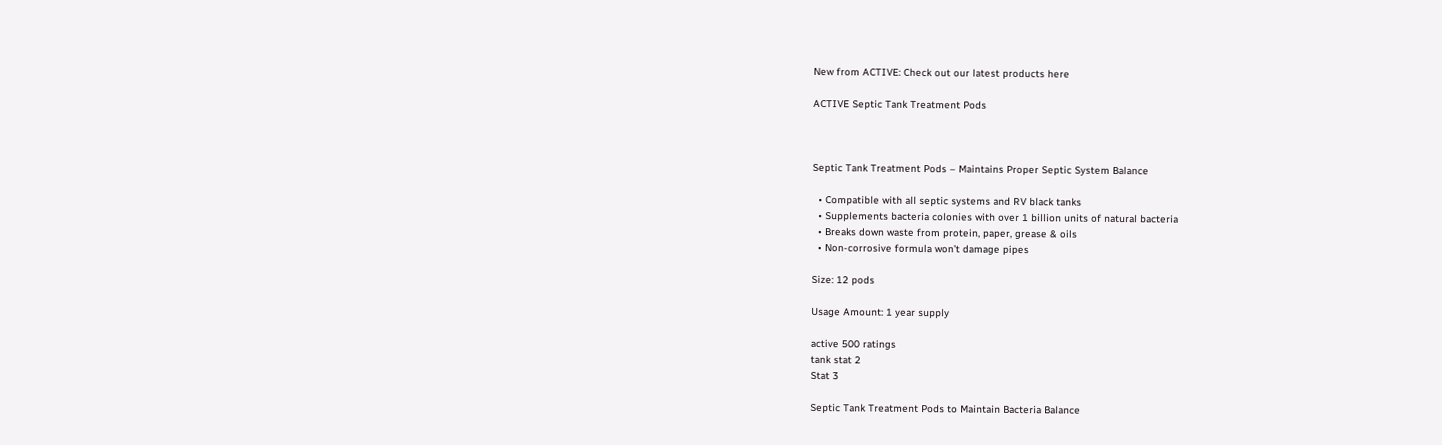New from ACTIVE: Check out our latest products here

ACTIVE Septic Tank Treatment Pods



Septic Tank Treatment Pods – Maintains Proper Septic System Balance

  • Compatible with all septic systems and RV black tanks
  • Supplements bacteria colonies with over 1 billion units of natural bacteria
  • Breaks down waste from protein, paper, grease & oils
  • Non-corrosive formula won’t damage pipes

Size: 12 pods

Usage Amount: 1 year supply

active 500 ratings
tank stat 2
Stat 3

Septic Tank Treatment Pods to Maintain Bacteria Balance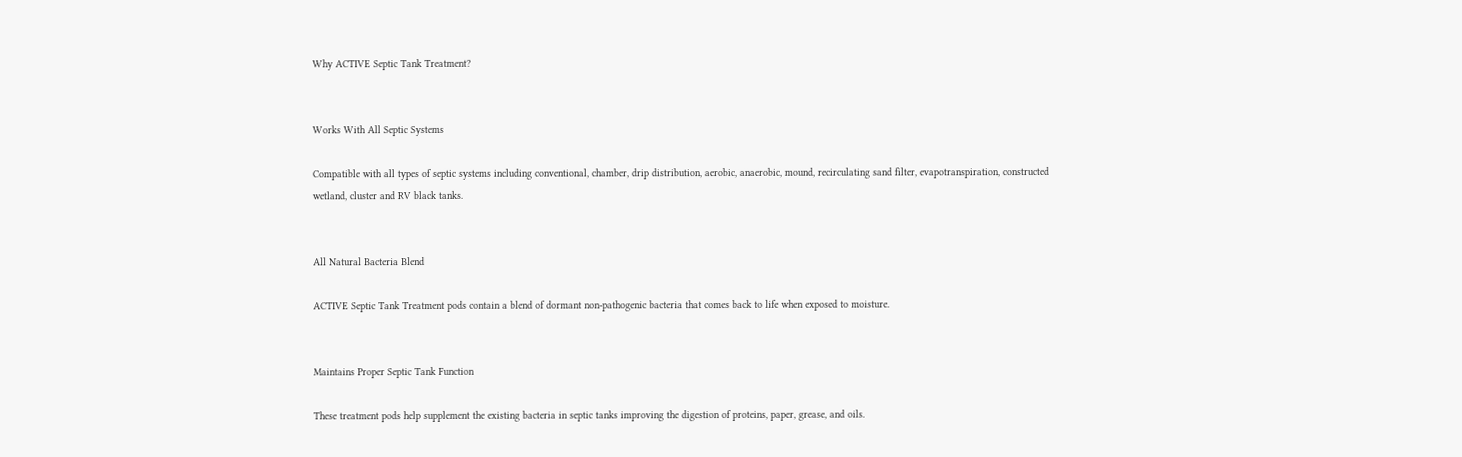Why ACTIVE Septic Tank Treatment?


Works With All Septic Systems

Compatible with all types of septic systems including conventional, chamber, drip distribution, aerobic, anaerobic, mound, recirculating sand filter, evapotranspiration, constructed wetland, cluster and RV black tanks.


All Natural Bacteria Blend

ACTIVE Septic Tank Treatment pods contain a blend of dormant non-pathogenic bacteria that comes back to life when exposed to moisture.


Maintains Proper Septic Tank Function

These treatment pods help supplement the existing bacteria in septic tanks improving the digestion of proteins, paper, grease, and oils.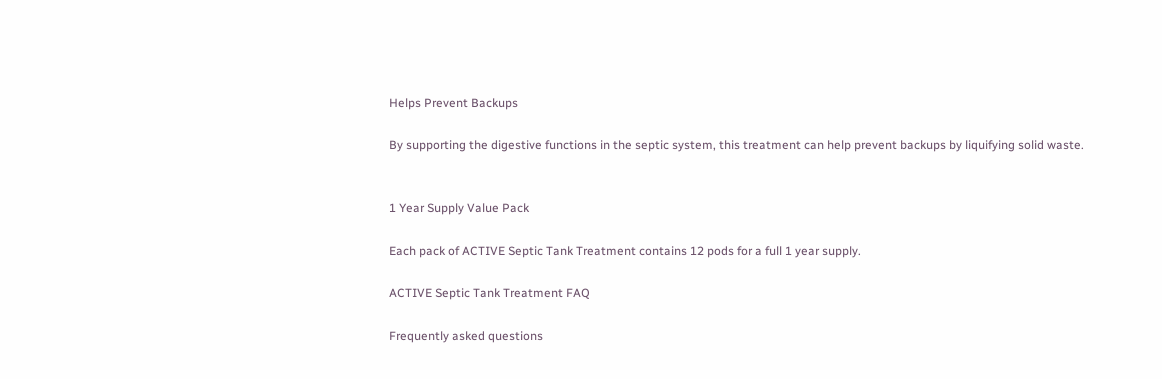Helps Prevent Backups

By supporting the digestive functions in the septic system, this treatment can help prevent backups by liquifying solid waste.


1 Year Supply Value Pack

Each pack of ACTIVE Septic Tank Treatment contains 12 pods for a full 1 year supply.

ACTIVE Septic Tank Treatment FAQ

Frequently asked questions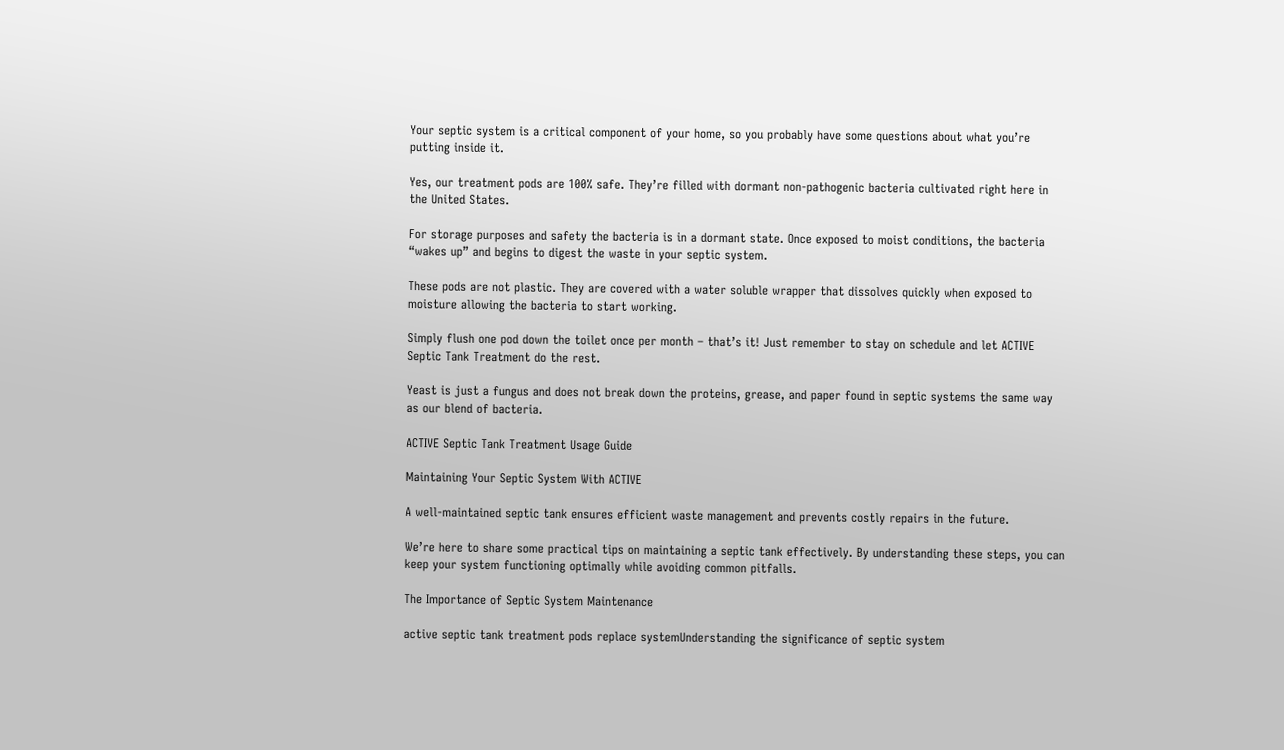Your septic system is a critical component of your home, so you probably have some questions about what you’re putting inside it.

Yes, our treatment pods are 100% safe. They’re filled with dormant non-pathogenic bacteria cultivated right here in the United States.

For storage purposes and safety the bacteria is in a dormant state. Once exposed to moist conditions, the bacteria “wakes up” and begins to digest the waste in your septic system.

These pods are not plastic. They are covered with a water soluble wrapper that dissolves quickly when exposed to moisture allowing the bacteria to start working.

Simply flush one pod down the toilet once per month – that’s it! Just remember to stay on schedule and let ACTIVE Septic Tank Treatment do the rest.

Yeast is just a fungus and does not break down the proteins, grease, and paper found in septic systems the same way as our blend of bacteria.

ACTIVE Septic Tank Treatment Usage Guide

Maintaining Your Septic System With ACTIVE

A well-maintained septic tank ensures efficient waste management and prevents costly repairs in the future.

We’re here to share some practical tips on maintaining a septic tank effectively. By understanding these steps, you can keep your system functioning optimally while avoiding common pitfalls.

The Importance of Septic System Maintenance

active septic tank treatment pods replace systemUnderstanding the significance of septic system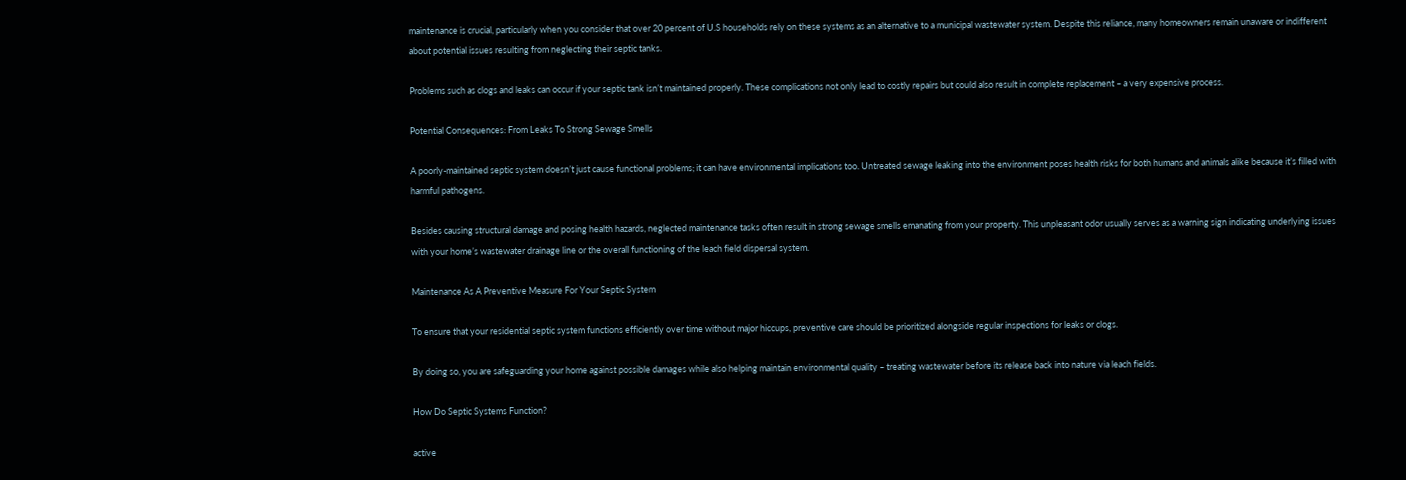maintenance is crucial, particularly when you consider that over 20 percent of U.S households rely on these systems as an alternative to a municipal wastewater system. Despite this reliance, many homeowners remain unaware or indifferent about potential issues resulting from neglecting their septic tanks.

Problems such as clogs and leaks can occur if your septic tank isn’t maintained properly. These complications not only lead to costly repairs but could also result in complete replacement – a very expensive process.

Potential Consequences: From Leaks To Strong Sewage Smells

A poorly-maintained septic system doesn’t just cause functional problems; it can have environmental implications too. Untreated sewage leaking into the environment poses health risks for both humans and animals alike because it’s filled with harmful pathogens.

Besides causing structural damage and posing health hazards, neglected maintenance tasks often result in strong sewage smells emanating from your property. This unpleasant odor usually serves as a warning sign indicating underlying issues with your home’s wastewater drainage line or the overall functioning of the leach field dispersal system.

Maintenance As A Preventive Measure For Your Septic System

To ensure that your residential septic system functions efficiently over time without major hiccups, preventive care should be prioritized alongside regular inspections for leaks or clogs.

By doing so, you are safeguarding your home against possible damages while also helping maintain environmental quality – treating wastewater before its release back into nature via leach fields.

How Do Septic Systems Function?

active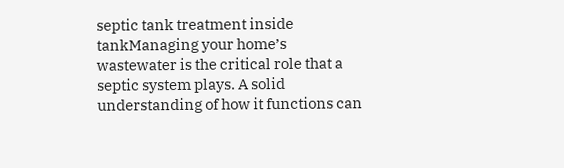septic tank treatment inside tankManaging your home’s wastewater is the critical role that a septic system plays. A solid understanding of how it functions can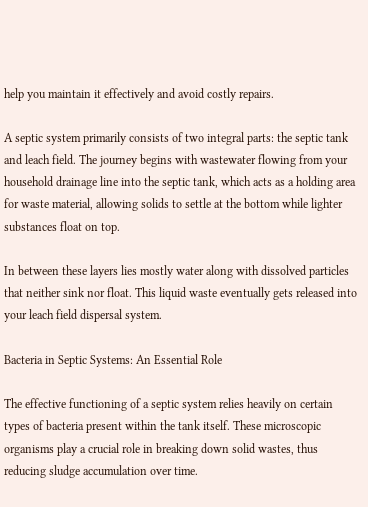help you maintain it effectively and avoid costly repairs.

A septic system primarily consists of two integral parts: the septic tank and leach field. The journey begins with wastewater flowing from your household drainage line into the septic tank, which acts as a holding area for waste material, allowing solids to settle at the bottom while lighter substances float on top.

In between these layers lies mostly water along with dissolved particles that neither sink nor float. This liquid waste eventually gets released into your leach field dispersal system.

Bacteria in Septic Systems: An Essential Role

The effective functioning of a septic system relies heavily on certain types of bacteria present within the tank itself. These microscopic organisms play a crucial role in breaking down solid wastes, thus reducing sludge accumulation over time.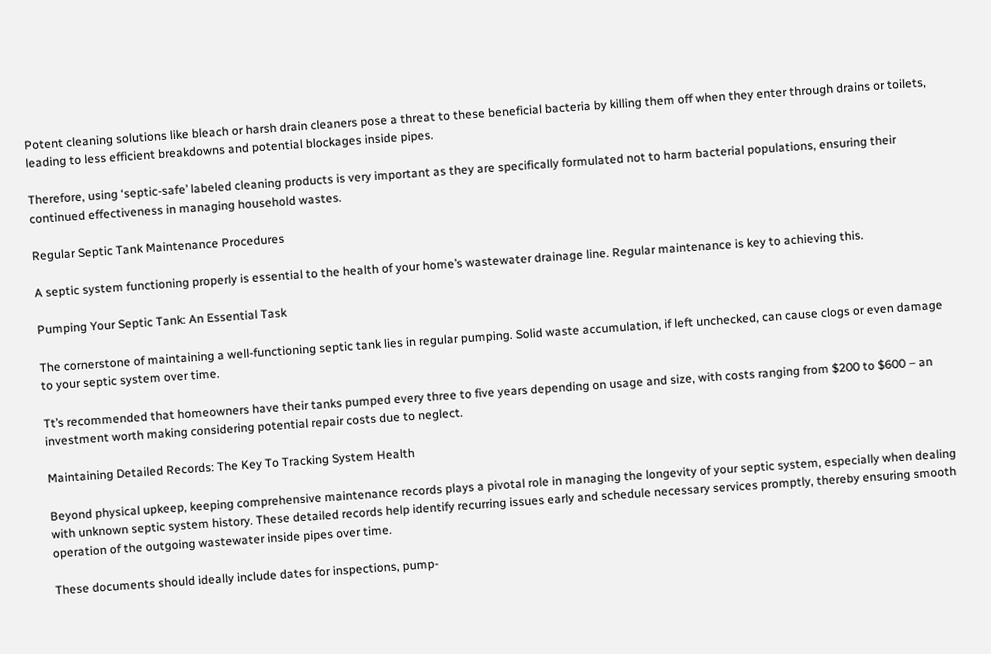Potent cleaning solutions like bleach or harsh drain cleaners pose a threat to these beneficial bacteria by killing them off when they enter through drains or toilets, leading to less efficient breakdowns and potential blockages inside pipes.

Therefore, using ‘septic-safe’ labeled cleaning products is very important as they are specifically formulated not to harm bacterial populations, ensuring their continued effectiveness in managing household wastes.

Regular Septic Tank Maintenance Procedures

A septic system functioning properly is essential to the health of your home’s wastewater drainage line. Regular maintenance is key to achieving this.

Pumping Your Septic Tank: An Essential Task

The cornerstone of maintaining a well-functioning septic tank lies in regular pumping. Solid waste accumulation, if left unchecked, can cause clogs or even damage to your septic system over time.

Tt’s recommended that homeowners have their tanks pumped every three to five years depending on usage and size, with costs ranging from $200 to $600 – an investment worth making considering potential repair costs due to neglect.

Maintaining Detailed Records: The Key To Tracking System Health

Beyond physical upkeep, keeping comprehensive maintenance records plays a pivotal role in managing the longevity of your septic system, especially when dealing with unknown septic system history. These detailed records help identify recurring issues early and schedule necessary services promptly, thereby ensuring smooth operation of the outgoing wastewater inside pipes over time.

These documents should ideally include dates for inspections, pump-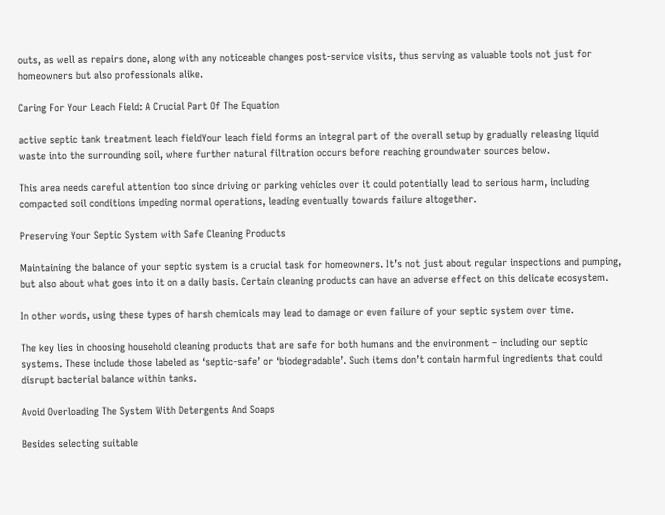outs, as well as repairs done, along with any noticeable changes post-service visits, thus serving as valuable tools not just for homeowners but also professionals alike.

Caring For Your Leach Field: A Crucial Part Of The Equation

active septic tank treatment leach fieldYour leach field forms an integral part of the overall setup by gradually releasing liquid waste into the surrounding soil, where further natural filtration occurs before reaching groundwater sources below.

This area needs careful attention too since driving or parking vehicles over it could potentially lead to serious harm, including compacted soil conditions impeding normal operations, leading eventually towards failure altogether.

Preserving Your Septic System with Safe Cleaning Products

Maintaining the balance of your septic system is a crucial task for homeowners. It’s not just about regular inspections and pumping, but also about what goes into it on a daily basis. Certain cleaning products can have an adverse effect on this delicate ecosystem.

In other words, using these types of harsh chemicals may lead to damage or even failure of your septic system over time.

The key lies in choosing household cleaning products that are safe for both humans and the environment – including our septic systems. These include those labeled as ‘septic-safe’ or ‘biodegradable’. Such items don’t contain harmful ingredients that could disrupt bacterial balance within tanks.

Avoid Overloading The System With Detergents And Soaps

Besides selecting suitable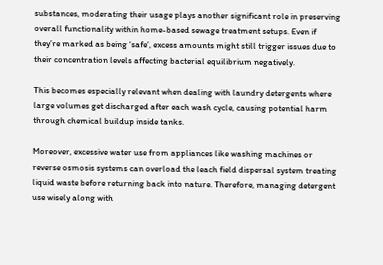substances, moderating their usage plays another significant role in preserving overall functionality within home-based sewage treatment setups. Even if they’re marked as being ‘safe’, excess amounts might still trigger issues due to their concentration levels affecting bacterial equilibrium negatively.

This becomes especially relevant when dealing with laundry detergents where large volumes get discharged after each wash cycle, causing potential harm through chemical buildup inside tanks.

Moreover, excessive water use from appliances like washing machines or reverse osmosis systems can overload the leach field dispersal system treating liquid waste before returning back into nature. Therefore, managing detergent use wisely along with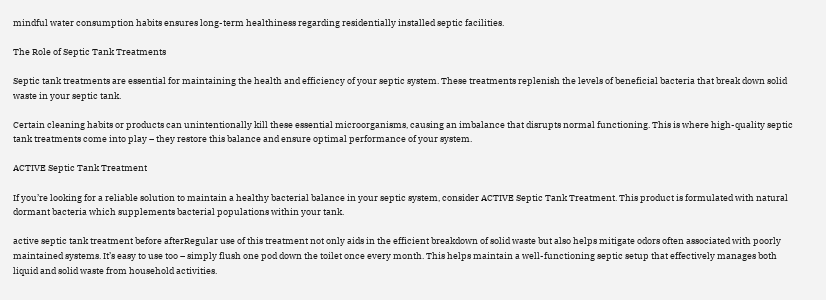mindful water consumption habits ensures long-term healthiness regarding residentially installed septic facilities.

The Role of Septic Tank Treatments

Septic tank treatments are essential for maintaining the health and efficiency of your septic system. These treatments replenish the levels of beneficial bacteria that break down solid waste in your septic tank.

Certain cleaning habits or products can unintentionally kill these essential microorganisms, causing an imbalance that disrupts normal functioning. This is where high-quality septic tank treatments come into play – they restore this balance and ensure optimal performance of your system.

ACTIVE Septic Tank Treatment

If you’re looking for a reliable solution to maintain a healthy bacterial balance in your septic system, consider ACTIVE Septic Tank Treatment. This product is formulated with natural dormant bacteria which supplements bacterial populations within your tank.

active septic tank treatment before afterRegular use of this treatment not only aids in the efficient breakdown of solid waste but also helps mitigate odors often associated with poorly maintained systems. It’s easy to use too – simply flush one pod down the toilet once every month. This helps maintain a well-functioning septic setup that effectively manages both liquid and solid waste from household activities.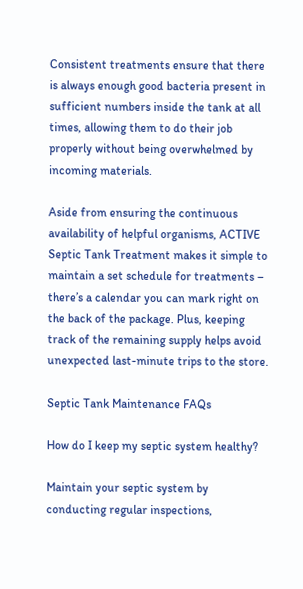Consistent treatments ensure that there is always enough good bacteria present in sufficient numbers inside the tank at all times, allowing them to do their job properly without being overwhelmed by incoming materials.

Aside from ensuring the continuous availability of helpful organisms, ACTIVE Septic Tank Treatment makes it simple to maintain a set schedule for treatments – there’s a calendar you can mark right on the back of the package. Plus, keeping track of the remaining supply helps avoid unexpected last-minute trips to the store.

Septic Tank Maintenance FAQs

How do I keep my septic system healthy?

Maintain your septic system by conducting regular inspections,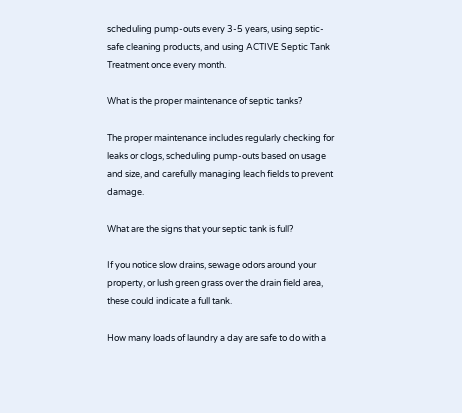scheduling pump-outs every 3-5 years, using septic-safe cleaning products, and using ACTIVE Septic Tank Treatment once every month.

What is the proper maintenance of septic tanks?

The proper maintenance includes regularly checking for leaks or clogs, scheduling pump-outs based on usage and size, and carefully managing leach fields to prevent damage.

What are the signs that your septic tank is full?

If you notice slow drains, sewage odors around your property, or lush green grass over the drain field area, these could indicate a full tank.

How many loads of laundry a day are safe to do with a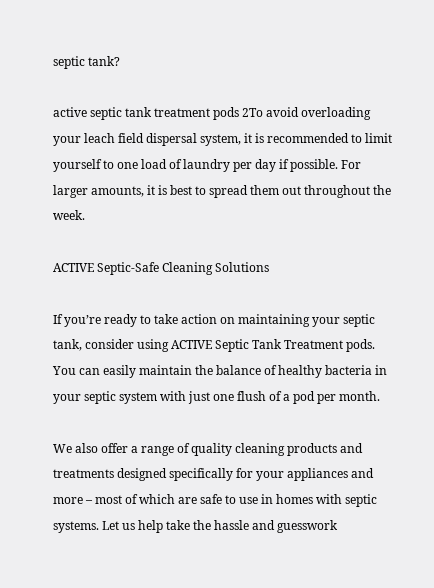septic tank?

active septic tank treatment pods 2To avoid overloading your leach field dispersal system, it is recommended to limit yourself to one load of laundry per day if possible. For larger amounts, it is best to spread them out throughout the week.

ACTIVE Septic-Safe Cleaning Solutions

If you’re ready to take action on maintaining your septic tank, consider using ACTIVE Septic Tank Treatment pods. You can easily maintain the balance of healthy bacteria in your septic system with just one flush of a pod per month.

We also offer a range of quality cleaning products and treatments designed specifically for your appliances and more – most of which are safe to use in homes with septic systems. Let us help take the hassle and guesswork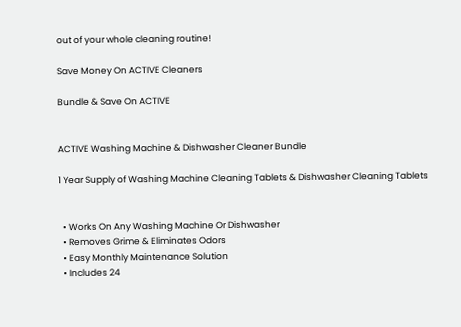out of your whole cleaning routine!

Save Money On ACTIVE Cleaners

Bundle & Save On ACTIVE


ACTIVE Washing Machine & Dishwasher Cleaner Bundle

1 Year Supply of Washing Machine Cleaning Tablets & Dishwasher Cleaning Tablets


  • Works On Any Washing Machine Or Dishwasher
  • Removes Grime & Eliminates Odors
  • Easy Monthly Maintenance Solution
  • Includes 24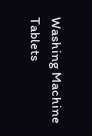Washing Machine Tablets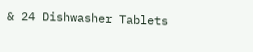& 24 Dishwasher Tablets